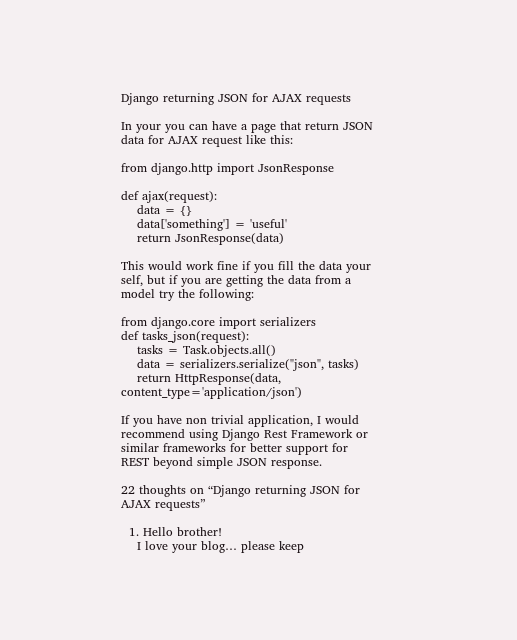Django returning JSON for AJAX requests

In your you can have a page that return JSON data for AJAX request like this:

from django.http import JsonResponse

def ajax(request):
    data = {}
    data['something'] = 'useful'
    return JsonResponse(data)

This would work fine if you fill the data your self, but if you are getting the data from a model try the following:

from django.core import serializers
def tasks_json(request):
    tasks = Task.objects.all()
    data = serializers.serialize("json", tasks)
    return HttpResponse(data, content_type='application/json')

If you have non trivial application, I would recommend using Django Rest Framework or similar frameworks for better support for REST beyond simple JSON response.

22 thoughts on “Django returning JSON for AJAX requests”

  1. Hello brother!
    I love your blog… please keep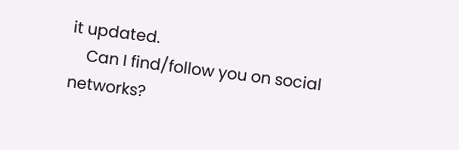it updated.
    Can I find/follow you on social networks?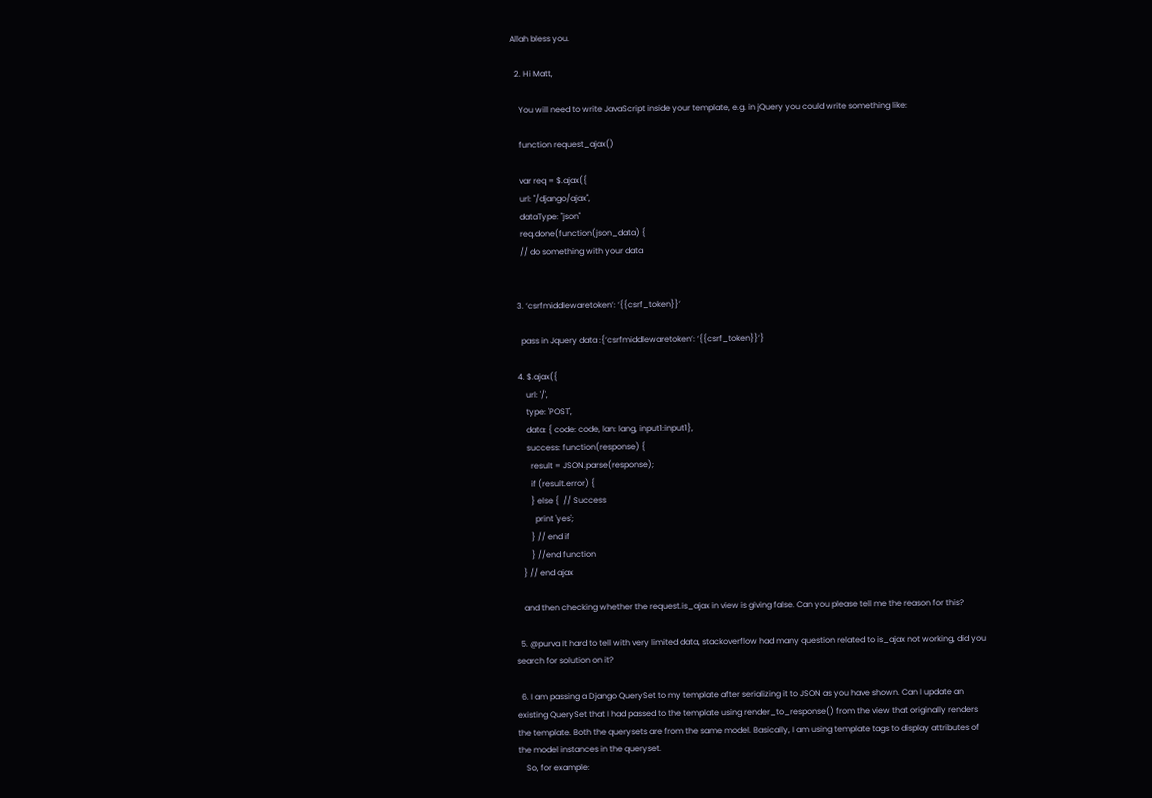Allah bless you.

  2. Hi Matt,

    You will need to write JavaScript inside your template, e.g. in jQuery you could write something like:

    function request_ajax()

    var req = $.ajax({
    url: "/django/ajax",
    dataType: "json"
    req.done(function(json_data) {
    // do something with your data


  3. ‘csrfmiddlewaretoken’: ‘{{csrf_token}}’

    pass in Jquery data :{‘csrfmiddlewaretoken’: ‘{{csrf_token}}’}

  4. $.ajax({
      url: '/',
      type: 'POST',
      data: { code: code, lan: lang, input1:input1},
      success: function(response) {
        result = JSON.parse(response);
        if (result.error) {
        } else {  // Success
          print 'yes';
        } // end if
        } //end function
    } // end ajax

    and then checking whether the request.is_ajax in view is giving false. Can you please tell me the reason for this?

  5. @purva It hard to tell with very limited data, stackoverflow had many question related to is_ajax not working, did you search for solution on it?

  6. I am passing a Django QuerySet to my template after serializing it to JSON as you have shown. Can I update an existing QuerySet that I had passed to the template using render_to_response() from the view that originally renders the template. Both the querysets are from the same model. Basically, I am using template tags to display attributes of the model instances in the queryset.
    So, for example: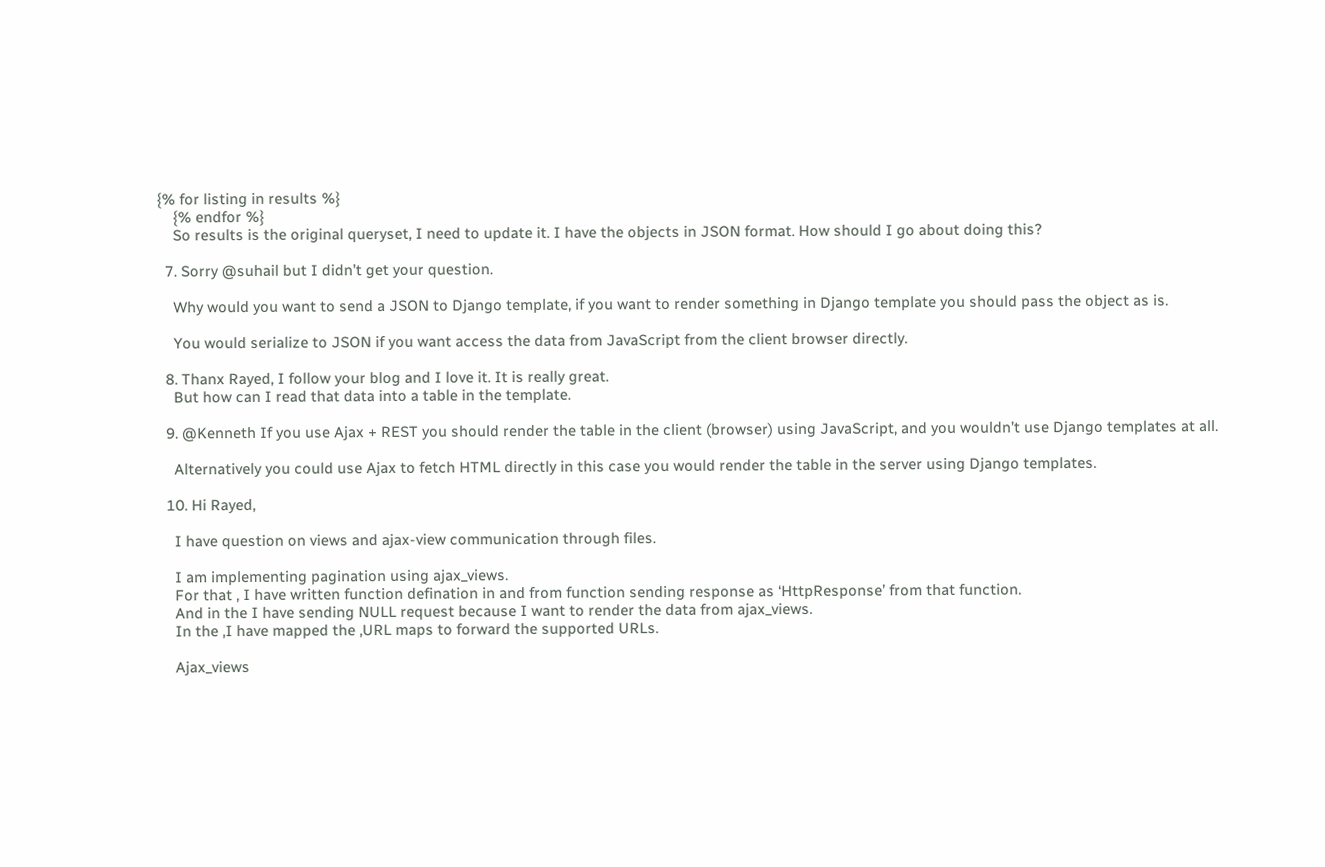{% for listing in results %}
    {% endfor %}
    So results is the original queryset, I need to update it. I have the objects in JSON format. How should I go about doing this?

  7. Sorry @suhail but I didn’t get your question.

    Why would you want to send a JSON to Django template, if you want to render something in Django template you should pass the object as is.

    You would serialize to JSON if you want access the data from JavaScript from the client browser directly.

  8. Thanx Rayed, I follow your blog and I love it. It is really great.
    But how can I read that data into a table in the template.

  9. @Kenneth If you use Ajax + REST you should render the table in the client (browser) using JavaScript, and you wouldn’t use Django templates at all.

    Alternatively you could use Ajax to fetch HTML directly in this case you would render the table in the server using Django templates.

  10. Hi Rayed,

    I have question on views and ajax-view communication through files.

    I am implementing pagination using ajax_views.
    For that , I have written function defination in and from function sending response as ‘HttpResponse’ from that function.
    And in the I have sending NULL request because I want to render the data from ajax_views.
    In the ,I have mapped the ,URL maps to forward the supported URLs.

    Ajax_views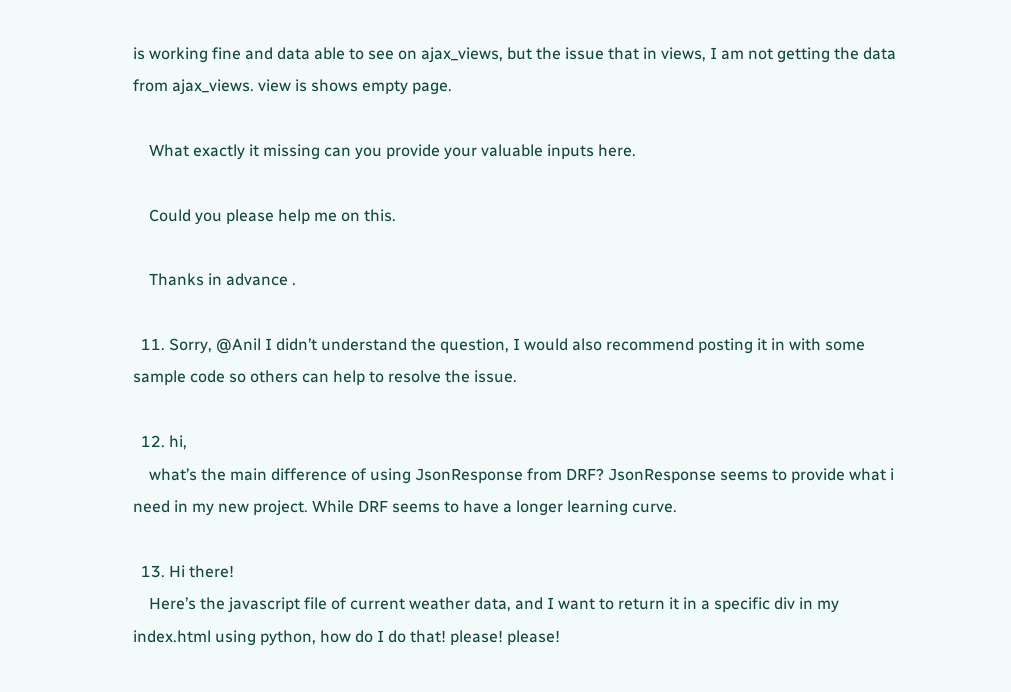is working fine and data able to see on ajax_views, but the issue that in views, I am not getting the data from ajax_views. view is shows empty page.

    What exactly it missing can you provide your valuable inputs here.

    Could you please help me on this.

    Thanks in advance .

  11. Sorry, @Anil I didn’t understand the question, I would also recommend posting it in with some sample code so others can help to resolve the issue.

  12. hi,
    what’s the main difference of using JsonResponse from DRF? JsonResponse seems to provide what i need in my new project. While DRF seems to have a longer learning curve.

  13. Hi there!
    Here’s the javascript file of current weather data, and I want to return it in a specific div in my index.html using python, how do I do that! please! please!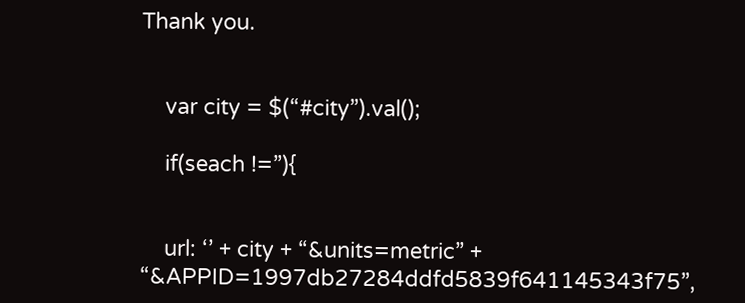Thank you.


    var city = $(“#city”).val();

    if(seach !=”){


    url: ‘’ + city + “&units=metric” + “&APPID=1997db27284ddfd5839f641145343f75”,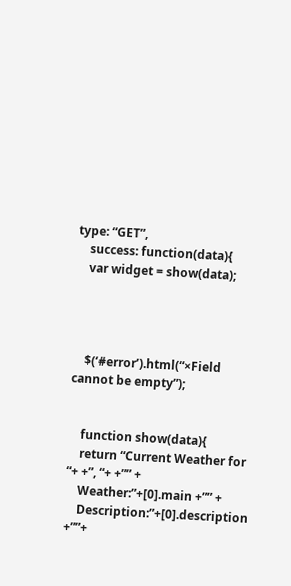type: “GET”,
    success: function(data){
    var widget = show(data);




    $(‘#error’).html(“×Field cannot be empty”);


    function show(data){
    return “Current Weather for “+ +”, “+ +”” +
    Weather:”+[0].main +”” +
    Description:”+[0].description +””+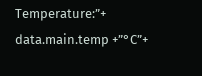Temperature:”+ data.main.temp +”°C”+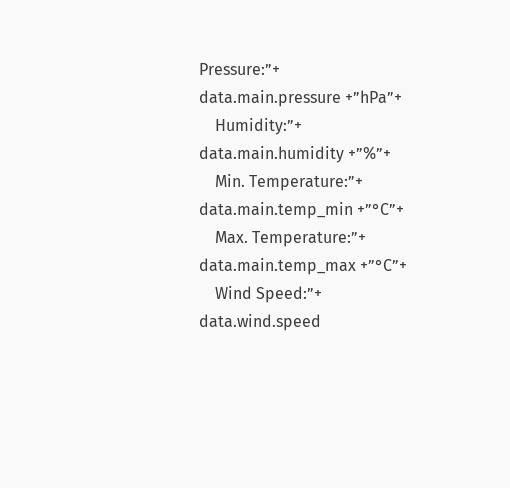Pressure:”+ data.main.pressure +”hPa”+
    Humidity:”+ data.main.humidity +”%”+
    Min. Temperature:”+ data.main.temp_min +”°C”+
    Max. Temperature:”+ data.main.temp_max +”°C”+
    Wind Speed:”+ data.wind.speed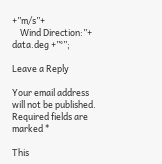+”m/s”+
    Wind Direction:”+ data.deg +”°”;

Leave a Reply

Your email address will not be published. Required fields are marked *

This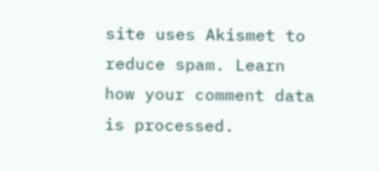site uses Akismet to reduce spam. Learn how your comment data is processed.